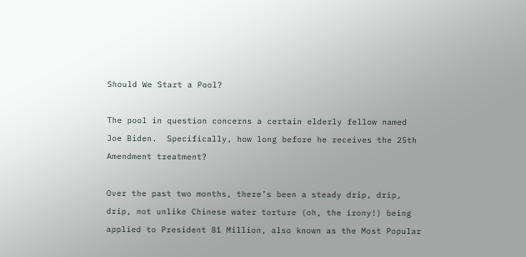Should We Start a Pool?

The pool in question concerns a certain elderly fellow named Joe Biden.  Specifically, how long before he receives the 25th Amendment treatment?

Over the past two months, there’s been a steady drip, drip, drip, not unlike Chinese water torture (oh, the irony!) being applied to President 81 Million, also known as the Most Popular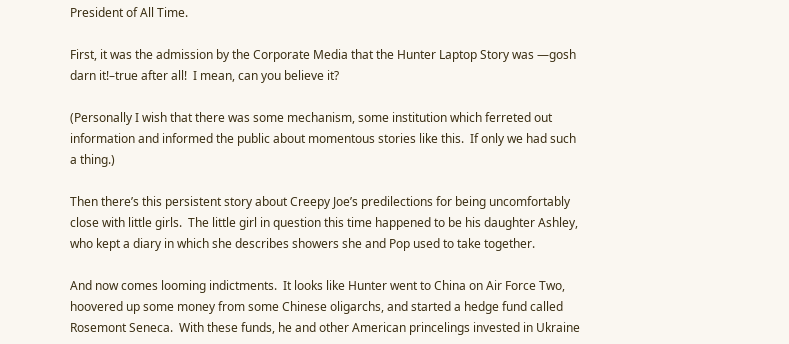President of All Time.

First, it was the admission by the Corporate Media that the Hunter Laptop Story was —gosh darn it!–true after all!  I mean, can you believe it?

(Personally I wish that there was some mechanism, some institution which ferreted out information and informed the public about momentous stories like this.  If only we had such a thing.)

Then there’s this persistent story about Creepy Joe’s predilections for being uncomfortably close with little girls.  The little girl in question this time happened to be his daughter Ashley, who kept a diary in which she describes showers she and Pop used to take together.

And now comes looming indictments.  It looks like Hunter went to China on Air Force Two, hoovered up some money from some Chinese oligarchs, and started a hedge fund called Rosemont Seneca.  With these funds, he and other American princelings invested in Ukraine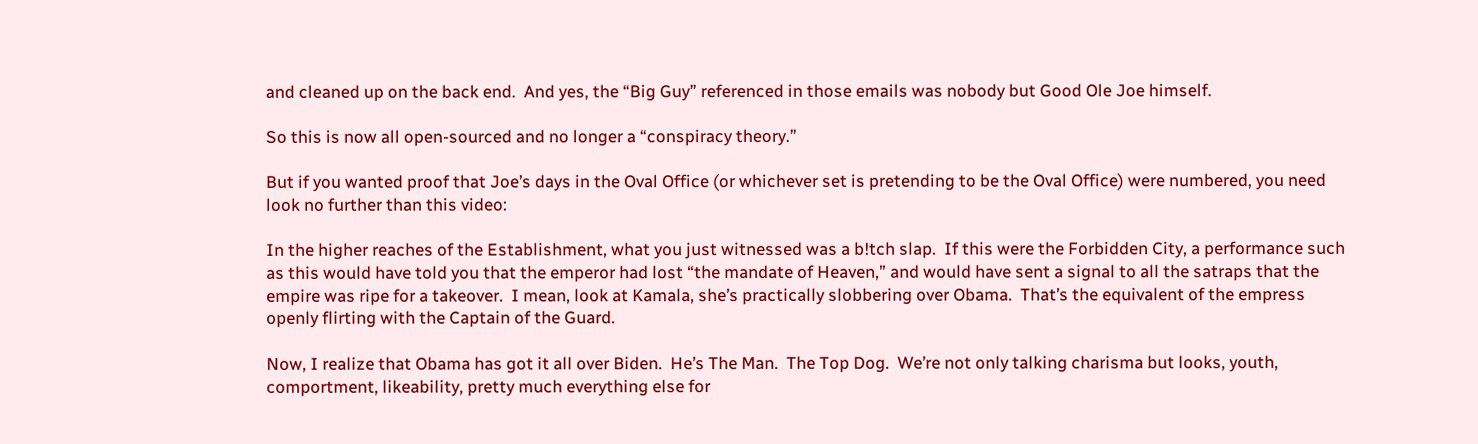and cleaned up on the back end.  And yes, the “Big Guy” referenced in those emails was nobody but Good Ole Joe himself.

So this is now all open-sourced and no longer a “conspiracy theory.”

But if you wanted proof that Joe’s days in the Oval Office (or whichever set is pretending to be the Oval Office) were numbered, you need look no further than this video:

In the higher reaches of the Establishment, what you just witnessed was a b!tch slap.  If this were the Forbidden City, a performance such as this would have told you that the emperor had lost “the mandate of Heaven,” and would have sent a signal to all the satraps that the empire was ripe for a takeover.  I mean, look at Kamala, she’s practically slobbering over Obama.  That’s the equivalent of the empress openly flirting with the Captain of the Guard.

Now, I realize that Obama has got it all over Biden.  He’s The Man.  The Top Dog.  We’re not only talking charisma but looks, youth, comportment, likeability, pretty much everything else for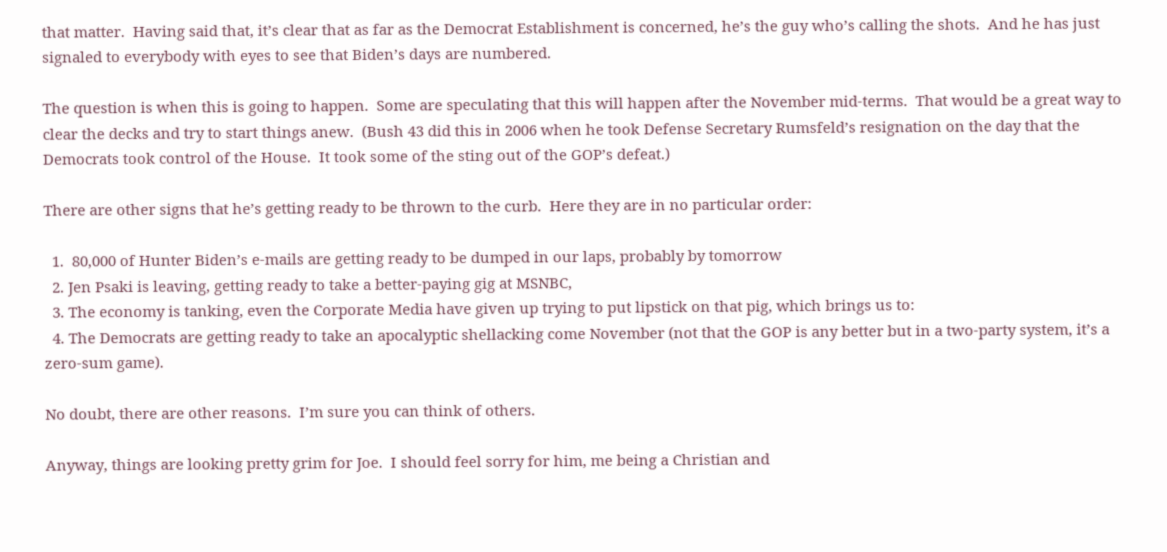that matter.  Having said that, it’s clear that as far as the Democrat Establishment is concerned, he’s the guy who’s calling the shots.  And he has just signaled to everybody with eyes to see that Biden’s days are numbered.

The question is when this is going to happen.  Some are speculating that this will happen after the November mid-terms.  That would be a great way to clear the decks and try to start things anew.  (Bush 43 did this in 2006 when he took Defense Secretary Rumsfeld’s resignation on the day that the Democrats took control of the House.  It took some of the sting out of the GOP’s defeat.)

There are other signs that he’s getting ready to be thrown to the curb.  Here they are in no particular order:

  1.  80,000 of Hunter Biden’s e-mails are getting ready to be dumped in our laps, probably by tomorrow
  2. Jen Psaki is leaving, getting ready to take a better-paying gig at MSNBC,
  3. The economy is tanking, even the Corporate Media have given up trying to put lipstick on that pig, which brings us to:
  4. The Democrats are getting ready to take an apocalyptic shellacking come November (not that the GOP is any better but in a two-party system, it’s a zero-sum game).

No doubt, there are other reasons.  I’m sure you can think of others.

Anyway, things are looking pretty grim for Joe.  I should feel sorry for him, me being a Christian and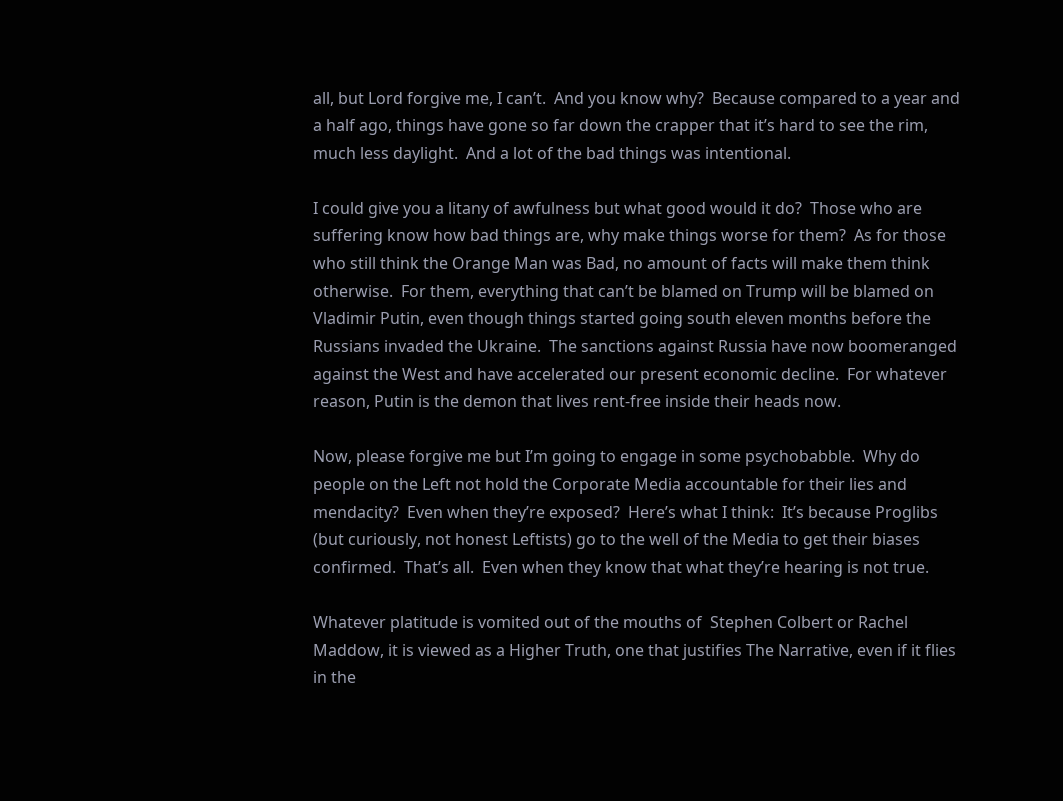all, but Lord forgive me, I can’t.  And you know why?  Because compared to a year and a half ago, things have gone so far down the crapper that it’s hard to see the rim, much less daylight.  And a lot of the bad things was intentional.

I could give you a litany of awfulness but what good would it do?  Those who are suffering know how bad things are, why make things worse for them?  As for those who still think the Orange Man was Bad, no amount of facts will make them think otherwise.  For them, everything that can’t be blamed on Trump will be blamed on Vladimir Putin, even though things started going south eleven months before the Russians invaded the Ukraine.  The sanctions against Russia have now boomeranged against the West and have accelerated our present economic decline.  For whatever reason, Putin is the demon that lives rent-free inside their heads now.

Now, please forgive me but I’m going to engage in some psychobabble.  Why do people on the Left not hold the Corporate Media accountable for their lies and mendacity?  Even when they’re exposed?  Here’s what I think:  It’s because Proglibs (but curiously, not honest Leftists) go to the well of the Media to get their biases confirmed.  That’s all.  Even when they know that what they’re hearing is not true.

Whatever platitude is vomited out of the mouths of  Stephen Colbert or Rachel Maddow, it is viewed as a Higher Truth, one that justifies The Narrative, even if it flies in the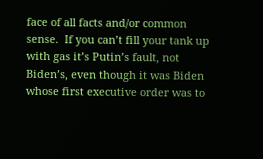face of all facts and/or common sense.  If you can’t fill your tank up with gas it’s Putin’s fault, not Biden’s, even though it was Biden whose first executive order was to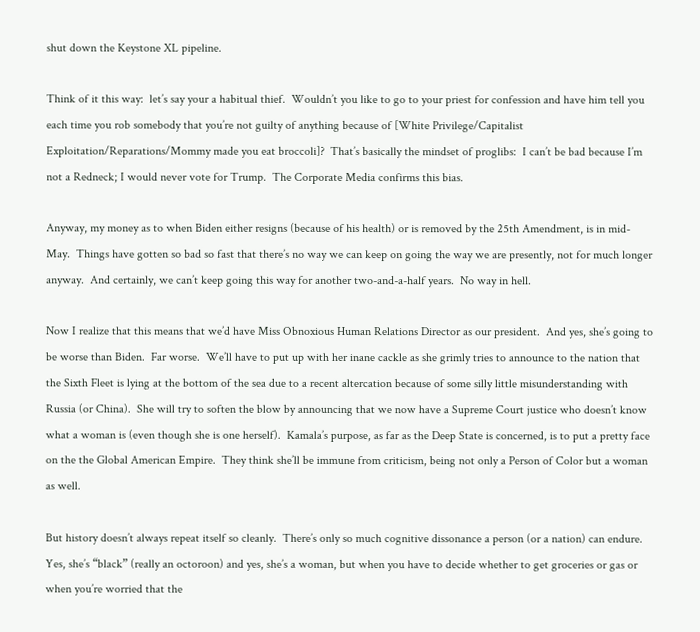shut down the Keystone XL pipeline.

Think of it this way:  let’s say your a habitual thief.  Wouldn’t you like to go to your priest for confession and have him tell you each time you rob somebody that you’re not guilty of anything because of [White Privilege/Capitalist Exploitation/Reparations/Mommy made you eat broccoli]?  That’s basically the mindset of proglibs:  I can’t be bad because I’m not a Redneck; I would never vote for Trump.  The Corporate Media confirms this bias.

Anyway, my money as to when Biden either resigns (because of his health) or is removed by the 25th Amendment, is in mid-May.  Things have gotten so bad so fast that there’s no way we can keep on going the way we are presently, not for much longer anyway.  And certainly, we can’t keep going this way for another two-and-a-half years.  No way in hell.

Now I realize that this means that we’d have Miss Obnoxious Human Relations Director as our president.  And yes, she’s going to be worse than Biden.  Far worse.  We’ll have to put up with her inane cackle as she grimly tries to announce to the nation that the Sixth Fleet is lying at the bottom of the sea due to a recent altercation because of some silly little misunderstanding with Russia (or China).  She will try to soften the blow by announcing that we now have a Supreme Court justice who doesn’t know what a woman is (even though she is one herself).  Kamala’s purpose, as far as the Deep State is concerned, is to put a pretty face on the the Global American Empire.  They think she’ll be immune from criticism, being not only a Person of Color but a woman as well.

But history doesn’t always repeat itself so cleanly.  There’s only so much cognitive dissonance a person (or a nation) can endure.  Yes, she’s “black” (really an octoroon) and yes, she’s a woman, but when you have to decide whether to get groceries or gas or when you’re worried that the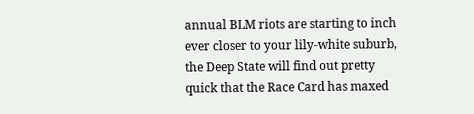annual BLM riots are starting to inch ever closer to your lily-white suburb, the Deep State will find out pretty quick that the Race Card has maxed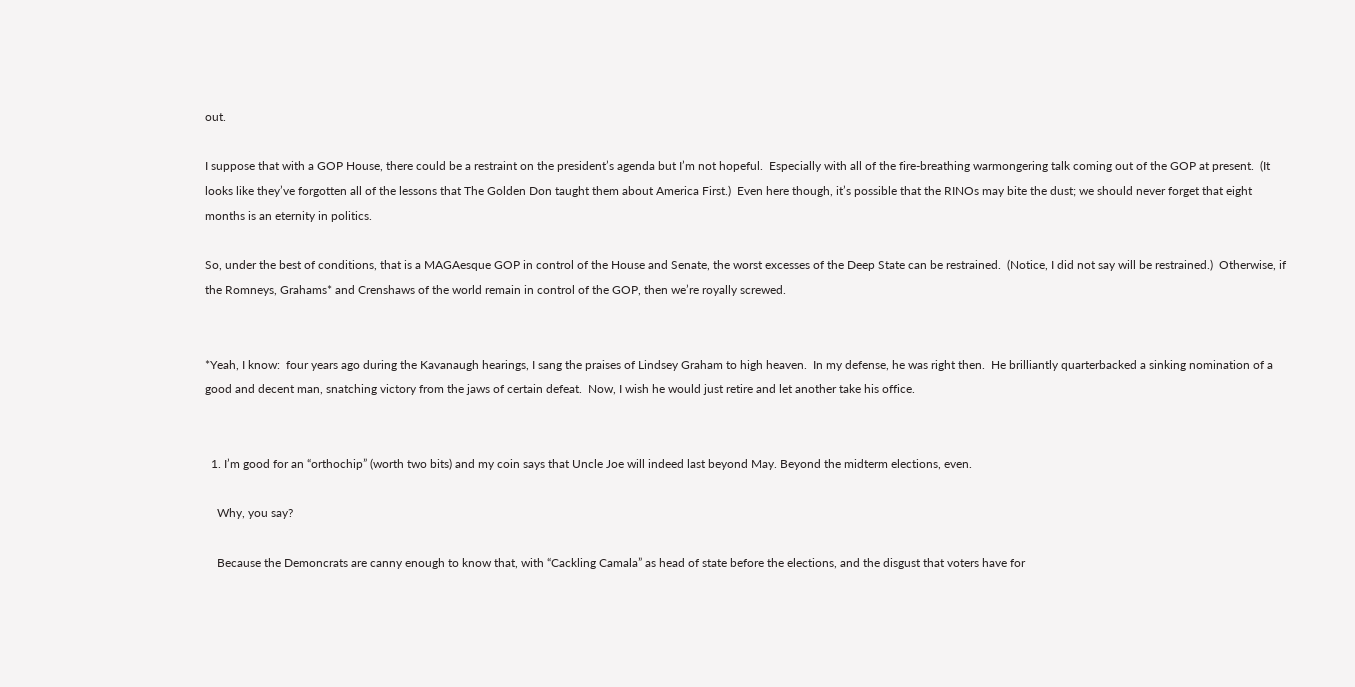out.

I suppose that with a GOP House, there could be a restraint on the president’s agenda but I’m not hopeful.  Especially with all of the fire-breathing warmongering talk coming out of the GOP at present.  (It looks like they’ve forgotten all of the lessons that The Golden Don taught them about America First.)  Even here though, it’s possible that the RINOs may bite the dust; we should never forget that eight months is an eternity in politics.

So, under the best of conditions, that is a MAGAesque GOP in control of the House and Senate, the worst excesses of the Deep State can be restrained.  (Notice, I did not say will be restrained.)  Otherwise, if the Romneys, Grahams* and Crenshaws of the world remain in control of the GOP, then we’re royally screwed.


*Yeah, I know:  four years ago during the Kavanaugh hearings, I sang the praises of Lindsey Graham to high heaven.  In my defense, he was right then.  He brilliantly quarterbacked a sinking nomination of a good and decent man, snatching victory from the jaws of certain defeat.  Now, I wish he would just retire and let another take his office.


  1. I’m good for an “orthochip” (worth two bits) and my coin says that Uncle Joe will indeed last beyond May. Beyond the midterm elections, even.

    Why, you say?

    Because the Demoncrats are canny enough to know that, with “Cackling Camala” as head of state before the elections, and the disgust that voters have for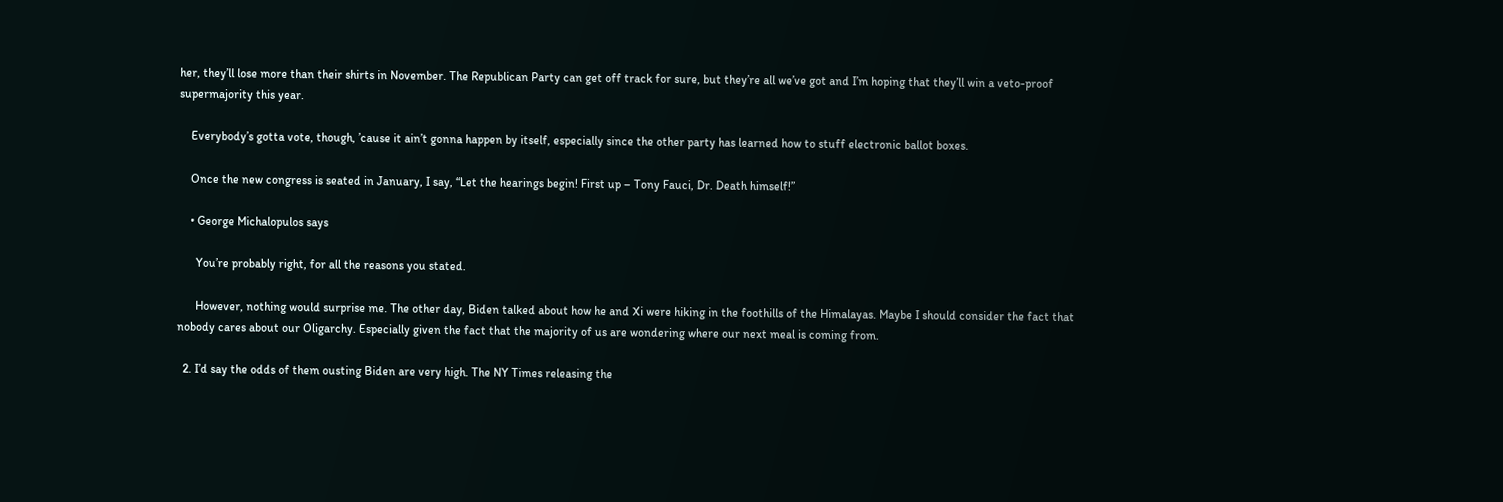her, they’ll lose more than their shirts in November. The Republican Party can get off track for sure, but they’re all we’ve got and I’m hoping that they’ll win a veto-proof supermajority this year.

    Everybody’s gotta vote, though, ’cause it ain’t gonna happen by itself, especially since the other party has learned how to stuff electronic ballot boxes.

    Once the new congress is seated in January, I say, “Let the hearings begin! First up – Tony Fauci, Dr. Death himself!”

    • George Michalopulos says

      You’re probably right, for all the reasons you stated.

      However, nothing would surprise me. The other day, Biden talked about how he and Xi were hiking in the foothills of the Himalayas. Maybe I should consider the fact that nobody cares about our Oligarchy. Especially given the fact that the majority of us are wondering where our next meal is coming from.

  2. I’d say the odds of them ousting Biden are very high. The NY Times releasing the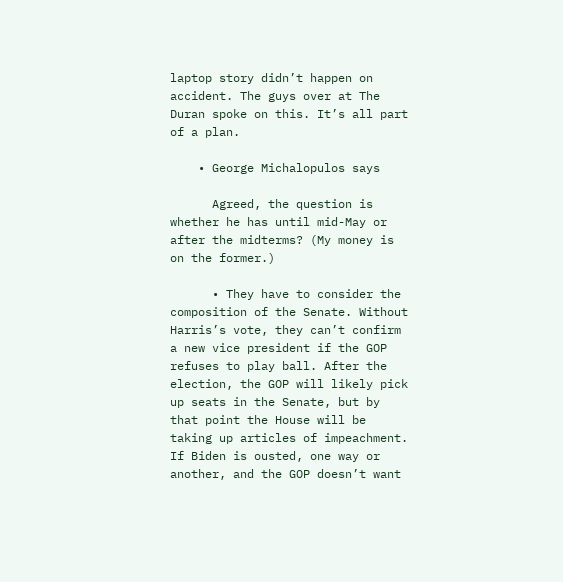laptop story didn’t happen on accident. The guys over at The Duran spoke on this. It’s all part of a plan.

    • George Michalopulos says

      Agreed, the question is whether he has until mid-May or after the midterms? (My money is on the former.)

      • They have to consider the composition of the Senate. Without Harris’s vote, they can’t confirm a new vice president if the GOP refuses to play ball. After the election, the GOP will likely pick up seats in the Senate, but by that point the House will be taking up articles of impeachment. If Biden is ousted, one way or another, and the GOP doesn’t want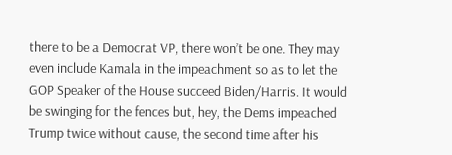there to be a Democrat VP, there won’t be one. They may even include Kamala in the impeachment so as to let the GOP Speaker of the House succeed Biden/Harris. It would be swinging for the fences but, hey, the Dems impeached Trump twice without cause, the second time after his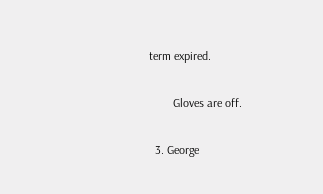term expired.

        Gloves are off.

  3. George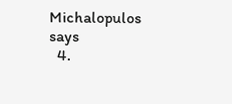Michalopulos says
  4.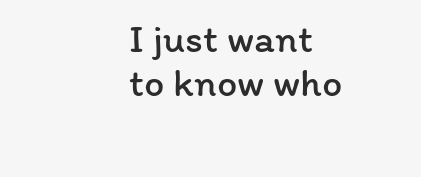I just want to know who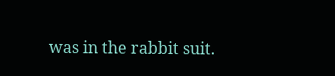was in the rabbit suit.